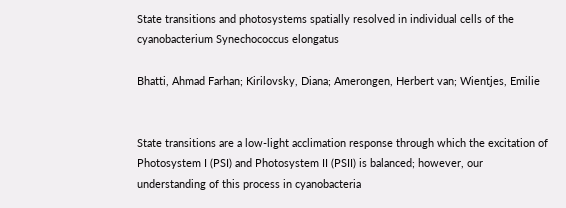State transitions and photosystems spatially resolved in individual cells of the cyanobacterium Synechococcus elongatus

Bhatti, Ahmad Farhan; Kirilovsky, Diana; Amerongen, Herbert van; Wientjes, Emilie


State transitions are a low-light acclimation response through which the excitation of Photosystem I (PSI) and Photosystem II (PSII) is balanced; however, our understanding of this process in cyanobacteria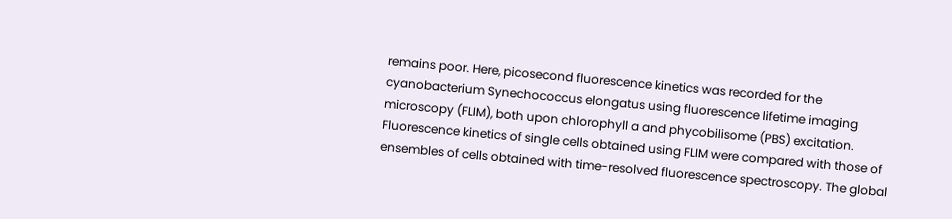remains poor. Here, picosecond fluorescence kinetics was recorded for the cyanobacterium Synechococcus elongatus using fluorescence lifetime imaging microscopy (FLIM), both upon chlorophyll a and phycobilisome (PBS) excitation. Fluorescence kinetics of single cells obtained using FLIM were compared with those of ensembles of cells obtained with time-resolved fluorescence spectroscopy. The global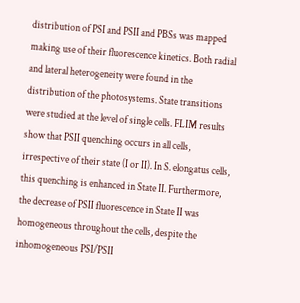distribution of PSI and PSII and PBSs was mapped making use of their fluorescence kinetics. Both radial and lateral heterogeneity were found in the distribution of the photosystems. State transitions were studied at the level of single cells. FLIM results show that PSII quenching occurs in all cells, irrespective of their state (I or II). In S. elongatus cells, this quenching is enhanced in State II. Furthermore, the decrease of PSII fluorescence in State II was homogeneous throughout the cells, despite the inhomogeneous PSI/PSII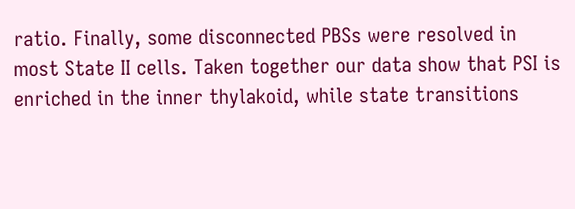ratio. Finally, some disconnected PBSs were resolved in most State II cells. Taken together our data show that PSI is enriched in the inner thylakoid, while state transitions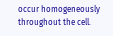occur homogeneously throughout the cell.